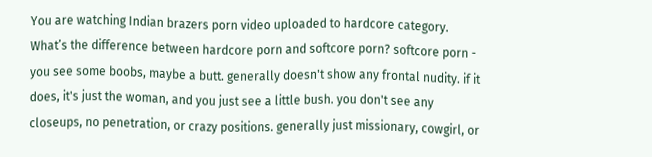You are watching Indian brazers porn video uploaded to hardcore category. What’s the difference between hardcore porn and softcore porn? softcore porn - you see some boobs, maybe a butt. generally doesn't show any frontal nudity. if it does, it's just the woman, and you just see a little bush. you don't see any closeups, no penetration, or crazy positions. generally just missionary, cowgirl, or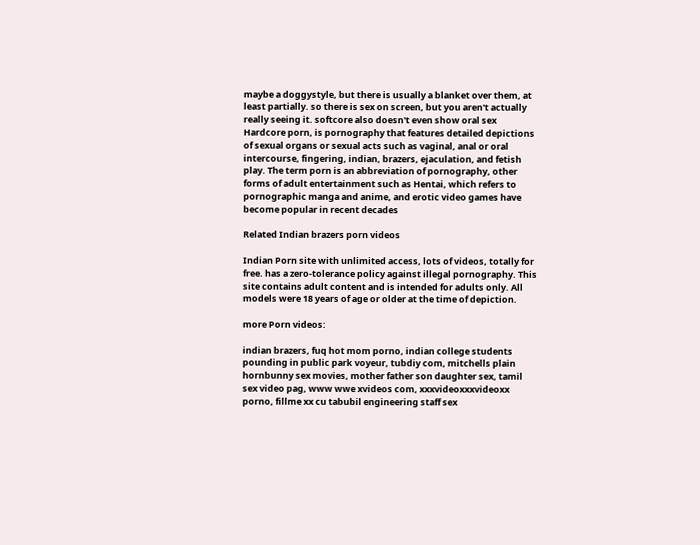maybe a doggystyle, but there is usually a blanket over them, at least partially. so there is sex on screen, but you aren't actually really seeing it. softcore also doesn't even show oral sex Hardcore porn, is pornography that features detailed depictions of sexual organs or sexual acts such as vaginal, anal or oral intercourse, fingering, indian, brazers, ejaculation, and fetish play. The term porn is an abbreviation of pornography, other forms of adult entertainment such as Hentai, which refers to pornographic manga and anime, and erotic video games have become popular in recent decades

Related Indian brazers porn videos

Indian Porn site with unlimited access, lots of videos, totally for free. has a zero-tolerance policy against illegal pornography. This site contains adult content and is intended for adults only. All models were 18 years of age or older at the time of depiction.

more Porn videos:

indian brazers, fuq hot mom porno, indian college students pounding in public park voyeur, tubdiy com, mitchells plain hornbunny sex movies, mother father son daughter sex, tamil sex video pag, www wwe xvideos com, xxxvideoxxxvideoxx porno, fillme xx cu tabubil engineering staff sex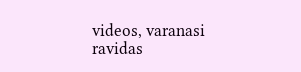videos, varanasi ravidas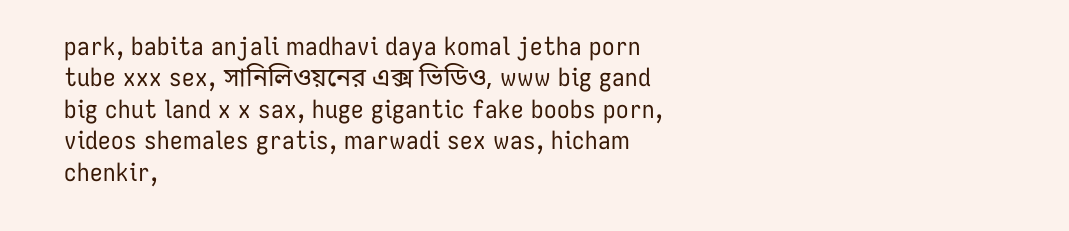park, babita anjali madhavi daya komal jetha porn tube xxx sex, সানিলিওয়নের এক্স ভিডিও, www big gand big chut land x x sax, huge gigantic fake boobs porn, videos shemales gratis, marwadi sex was, hicham chenkir,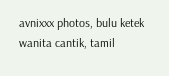avnixxx photos, bulu ketek wanita cantik, tamil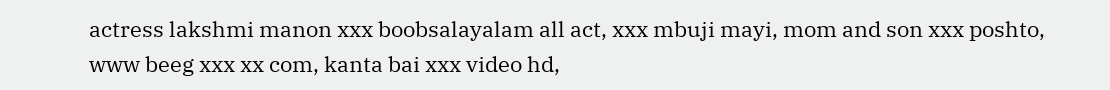actress lakshmi manon xxx boobsalayalam all act, xxx mbuji mayi, mom and son xxx poshto, www beeg xxx xx com, kanta bai xxx video hd,